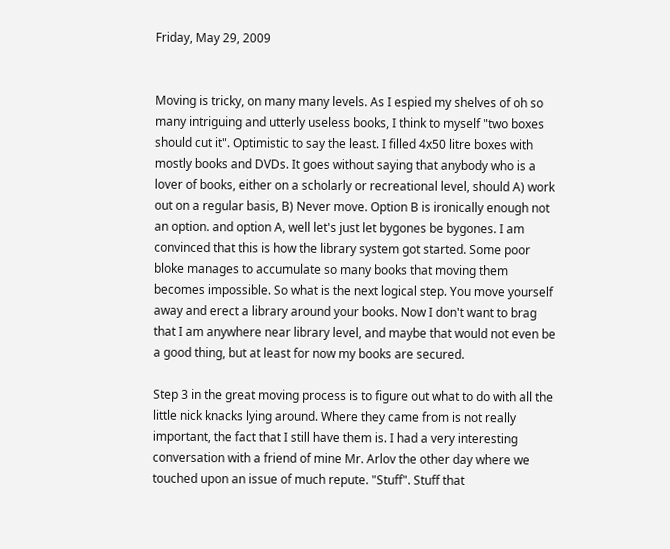Friday, May 29, 2009


Moving is tricky, on many many levels. As I espied my shelves of oh so many intriguing and utterly useless books, I think to myself "two boxes should cut it". Optimistic to say the least. I filled 4x50 litre boxes with mostly books and DVDs. It goes without saying that anybody who is a lover of books, either on a scholarly or recreational level, should A) work out on a regular basis, B) Never move. Option B is ironically enough not an option. and option A, well let's just let bygones be bygones. I am convinced that this is how the library system got started. Some poor bloke manages to accumulate so many books that moving them becomes impossible. So what is the next logical step. You move yourself away and erect a library around your books. Now I don't want to brag that I am anywhere near library level, and maybe that would not even be a good thing, but at least for now my books are secured.

Step 3 in the great moving process is to figure out what to do with all the little nick knacks lying around. Where they came from is not really important, the fact that I still have them is. I had a very interesting conversation with a friend of mine Mr. Arlov the other day where we touched upon an issue of much repute. "Stuff". Stuff that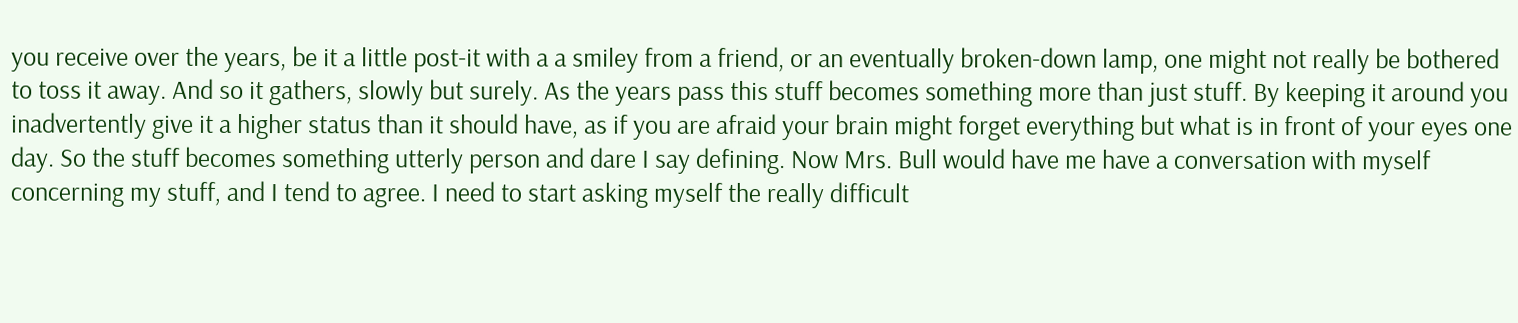you receive over the years, be it a little post-it with a a smiley from a friend, or an eventually broken-down lamp, one might not really be bothered to toss it away. And so it gathers, slowly but surely. As the years pass this stuff becomes something more than just stuff. By keeping it around you inadvertently give it a higher status than it should have, as if you are afraid your brain might forget everything but what is in front of your eyes one day. So the stuff becomes something utterly person and dare I say defining. Now Mrs. Bull would have me have a conversation with myself concerning my stuff, and I tend to agree. I need to start asking myself the really difficult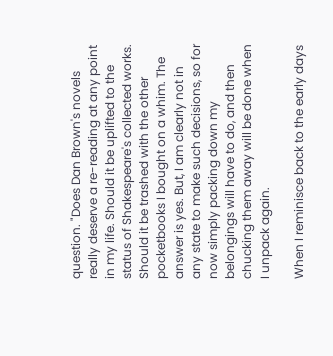question. "Does Dan Brown's novels really deserve a re-reading at any point in my life. Should it be uplifted to the status of Shakespeare's collected works. Should it be trashed with the other pocketbooks I bought on a whim. The answer is yes. But, I am clearly not in any state to make such decisions, so for now simply packing down my belongings will have to do, and then chucking them away will be done when I unpack again.

When I reminisce back to the early days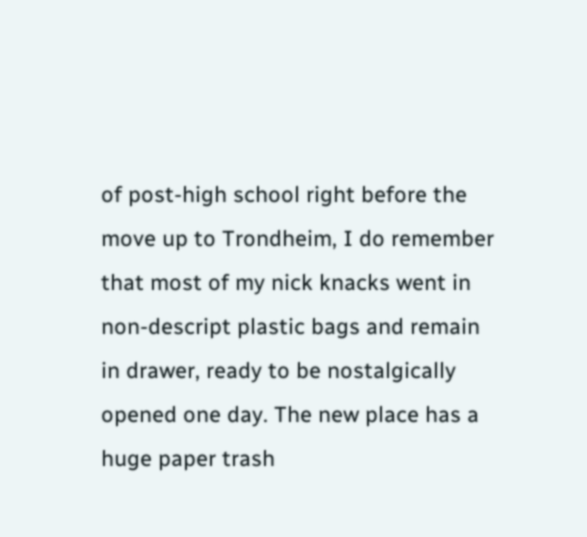of post-high school right before the move up to Trondheim, I do remember that most of my nick knacks went in non-descript plastic bags and remain in drawer, ready to be nostalgically opened one day. The new place has a huge paper trash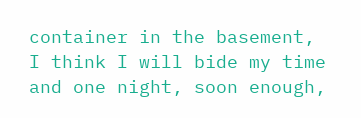container in the basement, I think I will bide my time and one night, soon enough,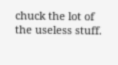chuck the lot of the useless stuff.